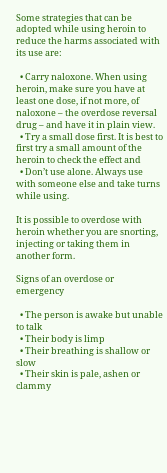Some strategies that can be adopted while using heroin to reduce the harms associated with its use are:

  • Carry naloxone. When using heroin, make sure you have at least one dose, if not more, of naloxone – the overdose reversal drug – and have it in plain view.
  • Try a small dose first. It is best to first try a small amount of the heroin to check the effect and
  • Don’t use alone. Always use with someone else and take turns while using.

It is possible to overdose with heroin whether you are snorting, injecting or taking them in another form.

Signs of an overdose or emergency

  • The person is awake but unable to talk
  • Their body is limp
  • Their breathing is shallow or slow
  • Their skin is pale, ashen or clammy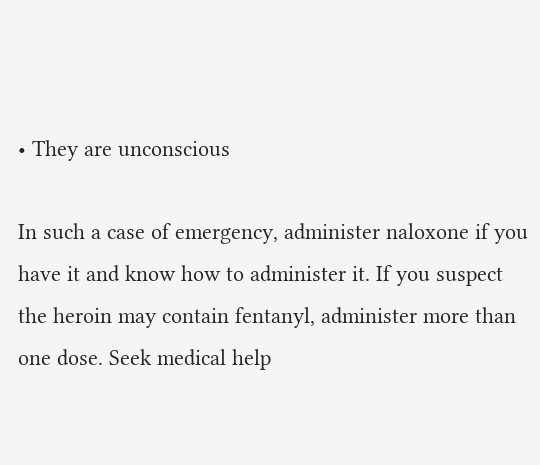• They are unconscious

In such a case of emergency, administer naloxone if you have it and know how to administer it. If you suspect the heroin may contain fentanyl, administer more than one dose. Seek medical help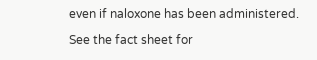even if naloxone has been administered.

See the fact sheet for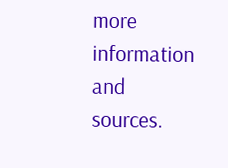more information and sources.